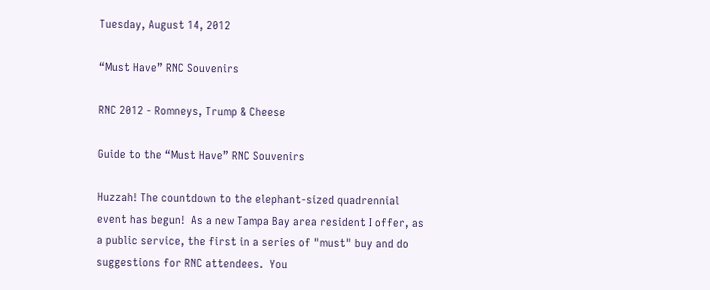Tuesday, August 14, 2012

“Must Have” RNC Souvenirs

RNC 2012 - Romneys, Trump & Cheese

Guide to the “Must Have” RNC Souvenirs

Huzzah! The countdown to the elephant-sized quadrennial event has begun!  As a new Tampa Bay area resident I offer, as a public service, the first in a series of "must" buy and do suggestions for RNC attendees.  You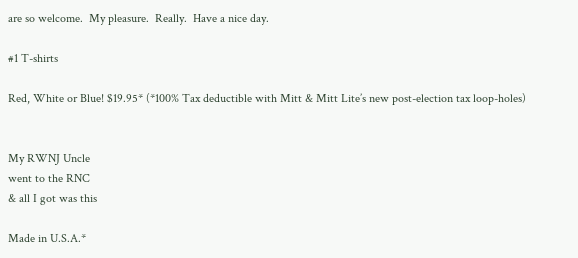are so welcome.  My pleasure.  Really.  Have a nice day.

#1 T-shirts

Red, White or Blue! $19.95* (*100% Tax deductible with Mitt & Mitt Lite’s new post-election tax loop-holes)


My RWNJ Uncle
went to the RNC
& all I got was this

Made in U.S.A.*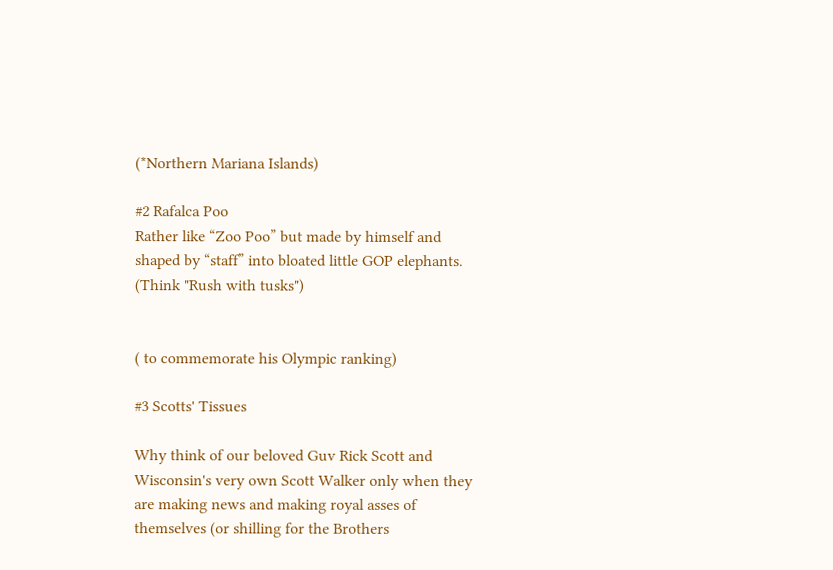(*Northern Mariana Islands)

#2 Rafalca Poo
Rather like “Zoo Poo” but made by himself and shaped by “staff” into bloated little GOP elephants.  (Think "Rush with tusks")


( to commemorate his Olympic ranking)

#3 Scotts' Tissues

Why think of our beloved Guv Rick Scott and Wisconsin's very own Scott Walker only when they are making news and making royal asses of themselves (or shilling for the Brothers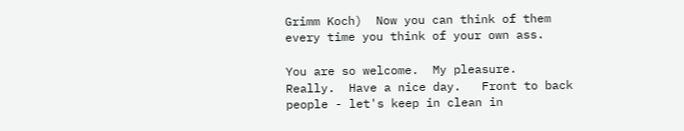Grimm Koch)  Now you can think of them every time you think of your own ass.

You are so welcome.  My pleasure.  Really.  Have a nice day.   Front to back people - let's keep in clean in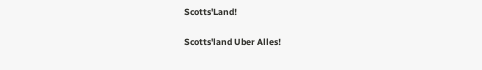Scotts'Land!

Scotts'land Uber Alles!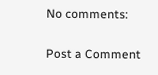No comments:

Post a Comment